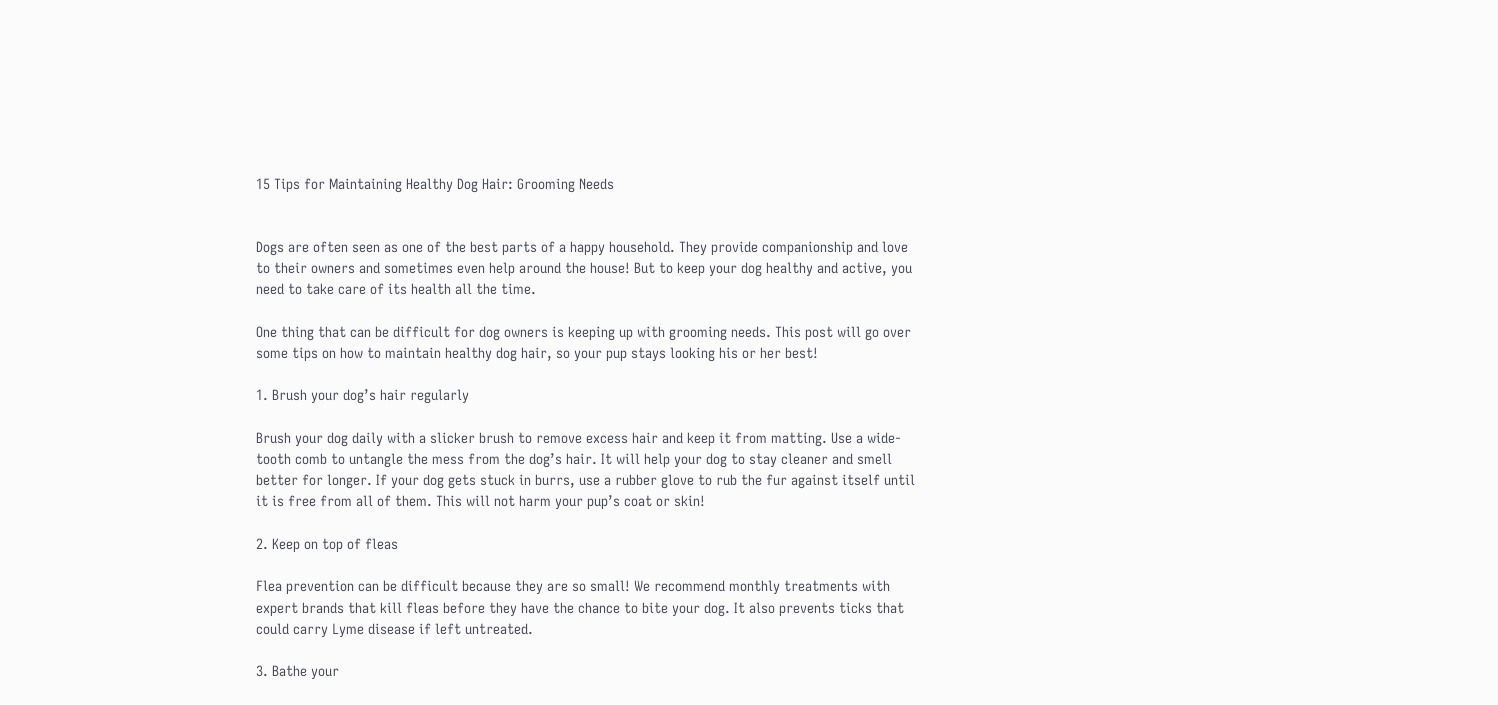15 Tips for Maintaining Healthy Dog Hair: Grooming Needs


Dogs are often seen as one of the best parts of a happy household. They provide companionship and love to their owners and sometimes even help around the house! But to keep your dog healthy and active, you need to take care of its health all the time.

One thing that can be difficult for dog owners is keeping up with grooming needs. This post will go over some tips on how to maintain healthy dog hair, so your pup stays looking his or her best!

1. Brush your dog’s hair regularly

Brush your dog daily with a slicker brush to remove excess hair and keep it from matting. Use a wide-tooth comb to untangle the mess from the dog’s hair. It will help your dog to stay cleaner and smell better for longer. If your dog gets stuck in burrs, use a rubber glove to rub the fur against itself until it is free from all of them. This will not harm your pup’s coat or skin!

2. Keep on top of fleas

Flea prevention can be difficult because they are so small! We recommend monthly treatments with expert brands that kill fleas before they have the chance to bite your dog. It also prevents ticks that could carry Lyme disease if left untreated.

3. Bathe your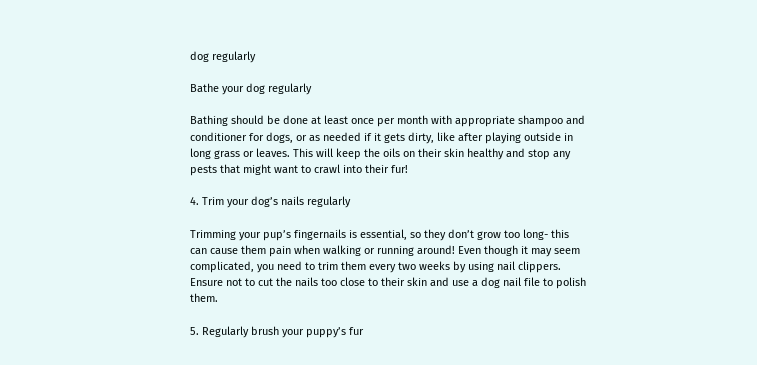dog regularly

Bathe your dog regularly

Bathing should be done at least once per month with appropriate shampoo and conditioner for dogs, or as needed if it gets dirty, like after playing outside in long grass or leaves. This will keep the oils on their skin healthy and stop any pests that might want to crawl into their fur!

4. Trim your dog’s nails regularly

Trimming your pup’s fingernails is essential, so they don’t grow too long- this can cause them pain when walking or running around! Even though it may seem complicated, you need to trim them every two weeks by using nail clippers. Ensure not to cut the nails too close to their skin and use a dog nail file to polish them.

5. Regularly brush your puppy’s fur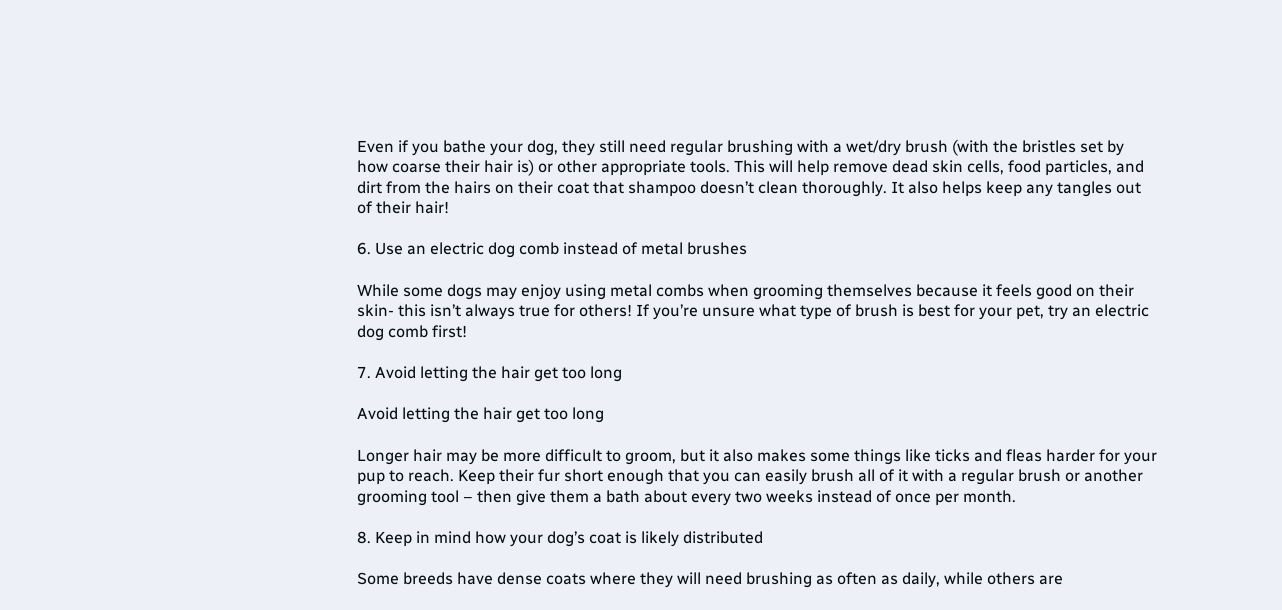Even if you bathe your dog, they still need regular brushing with a wet/dry brush (with the bristles set by how coarse their hair is) or other appropriate tools. This will help remove dead skin cells, food particles, and dirt from the hairs on their coat that shampoo doesn’t clean thoroughly. It also helps keep any tangles out of their hair!

6. Use an electric dog comb instead of metal brushes

While some dogs may enjoy using metal combs when grooming themselves because it feels good on their skin- this isn’t always true for others! If you’re unsure what type of brush is best for your pet, try an electric dog comb first!

7. Avoid letting the hair get too long

Avoid letting the hair get too long

Longer hair may be more difficult to groom, but it also makes some things like ticks and fleas harder for your pup to reach. Keep their fur short enough that you can easily brush all of it with a regular brush or another grooming tool – then give them a bath about every two weeks instead of once per month.

8. Keep in mind how your dog’s coat is likely distributed

Some breeds have dense coats where they will need brushing as often as daily, while others are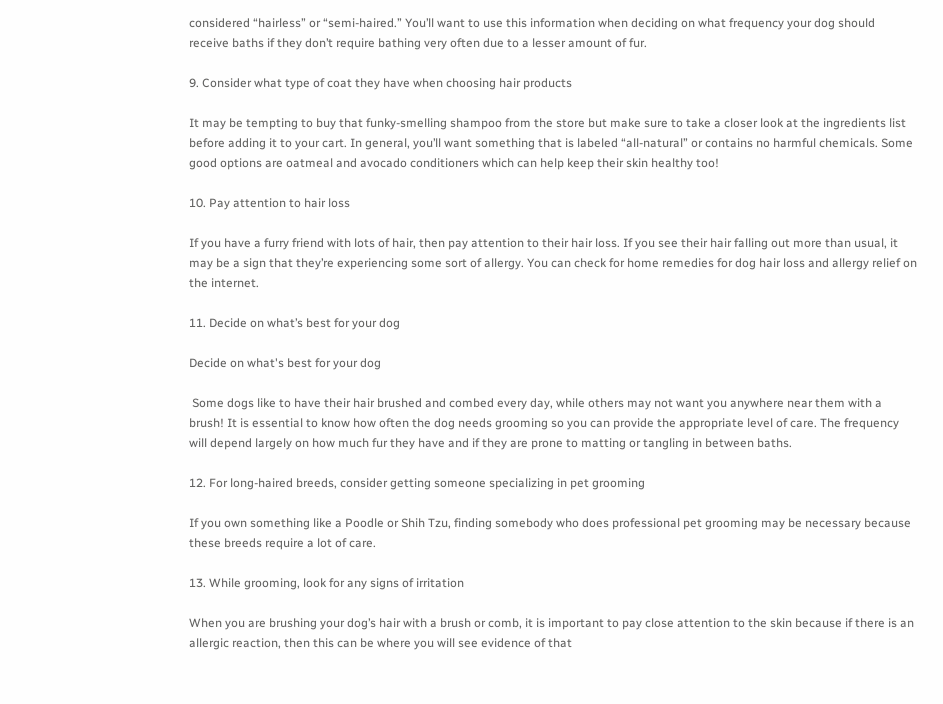considered “hairless” or “semi-haired.” You’ll want to use this information when deciding on what frequency your dog should receive baths if they don’t require bathing very often due to a lesser amount of fur.

9. Consider what type of coat they have when choosing hair products

It may be tempting to buy that funky-smelling shampoo from the store but make sure to take a closer look at the ingredients list before adding it to your cart. In general, you’ll want something that is labeled “all-natural” or contains no harmful chemicals. Some good options are oatmeal and avocado conditioners which can help keep their skin healthy too!

10. Pay attention to hair loss

If you have a furry friend with lots of hair, then pay attention to their hair loss. If you see their hair falling out more than usual, it may be a sign that they’re experiencing some sort of allergy. You can check for home remedies for dog hair loss and allergy relief on the internet.

11. Decide on what’s best for your dog

Decide on what's best for your dog

 Some dogs like to have their hair brushed and combed every day, while others may not want you anywhere near them with a brush! It is essential to know how often the dog needs grooming so you can provide the appropriate level of care. The frequency will depend largely on how much fur they have and if they are prone to matting or tangling in between baths.

12. For long-haired breeds, consider getting someone specializing in pet grooming

If you own something like a Poodle or Shih Tzu, finding somebody who does professional pet grooming may be necessary because these breeds require a lot of care.

13. While grooming, look for any signs of irritation

When you are brushing your dog’s hair with a brush or comb, it is important to pay close attention to the skin because if there is an allergic reaction, then this can be where you will see evidence of that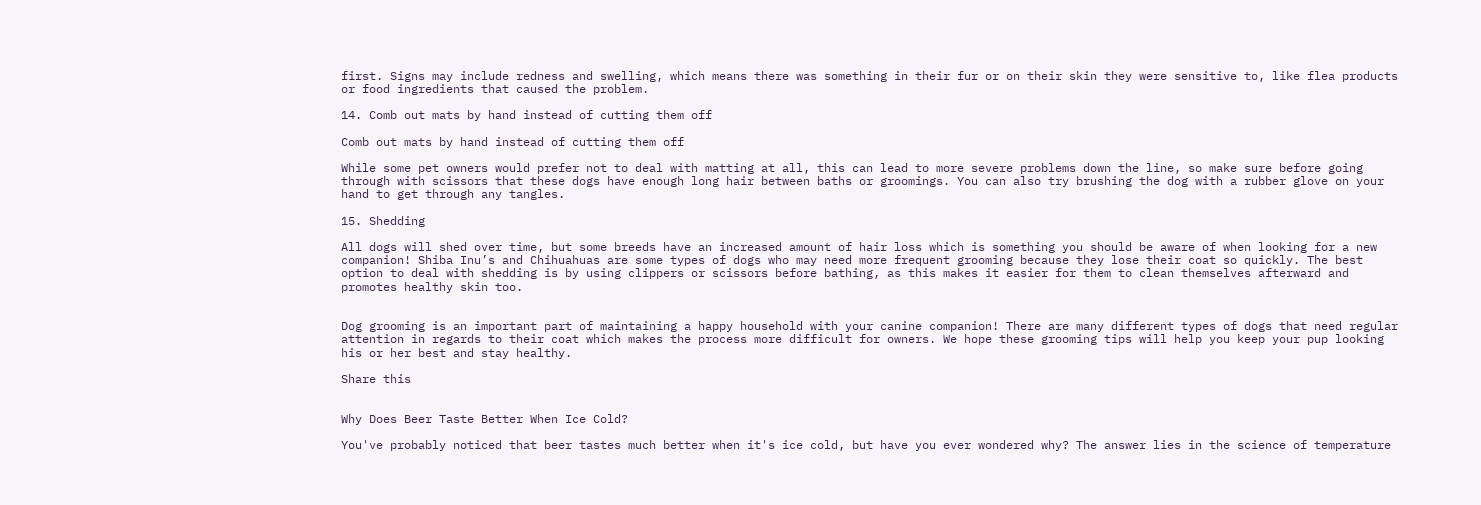first. Signs may include redness and swelling, which means there was something in their fur or on their skin they were sensitive to, like flea products or food ingredients that caused the problem.

14. Comb out mats by hand instead of cutting them off

Comb out mats by hand instead of cutting them off

While some pet owners would prefer not to deal with matting at all, this can lead to more severe problems down the line, so make sure before going through with scissors that these dogs have enough long hair between baths or groomings. You can also try brushing the dog with a rubber glove on your hand to get through any tangles.

15. Shedding

All dogs will shed over time, but some breeds have an increased amount of hair loss which is something you should be aware of when looking for a new companion! Shiba Inu’s and Chihuahuas are some types of dogs who may need more frequent grooming because they lose their coat so quickly. The best option to deal with shedding is by using clippers or scissors before bathing, as this makes it easier for them to clean themselves afterward and promotes healthy skin too.


Dog grooming is an important part of maintaining a happy household with your canine companion! There are many different types of dogs that need regular attention in regards to their coat which makes the process more difficult for owners. We hope these grooming tips will help you keep your pup looking his or her best and stay healthy.

Share this


Why Does Beer Taste Better When Ice Cold?

You've probably noticed that beer tastes much better when it's ice cold, but have you ever wondered why? The answer lies in the science of temperature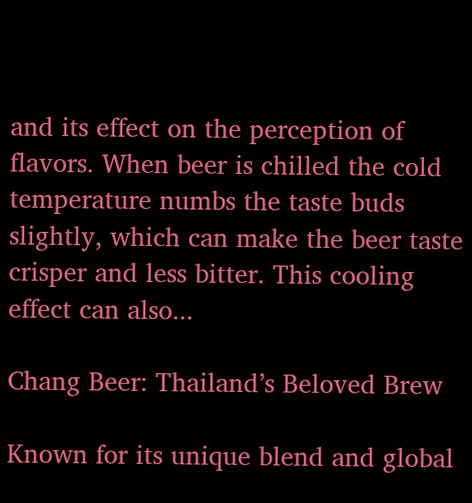and its effect on the perception of flavors. When beer is chilled the cold temperature numbs the taste buds slightly, which can make the beer taste crisper and less bitter. This cooling effect can also...

Chang Beer: Thailand’s Beloved Brew

Known for its unique blend and global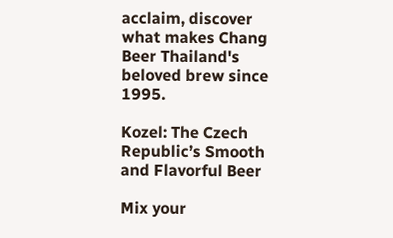acclaim, discover what makes Chang Beer Thailand's beloved brew since 1995.

Kozel: The Czech Republic’s Smooth and Flavorful Beer

Mix your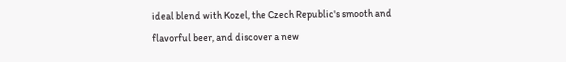ideal blend with Kozel, the Czech Republic's smooth and flavorful beer, and discover a new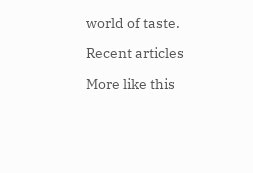world of taste.

Recent articles

More like this